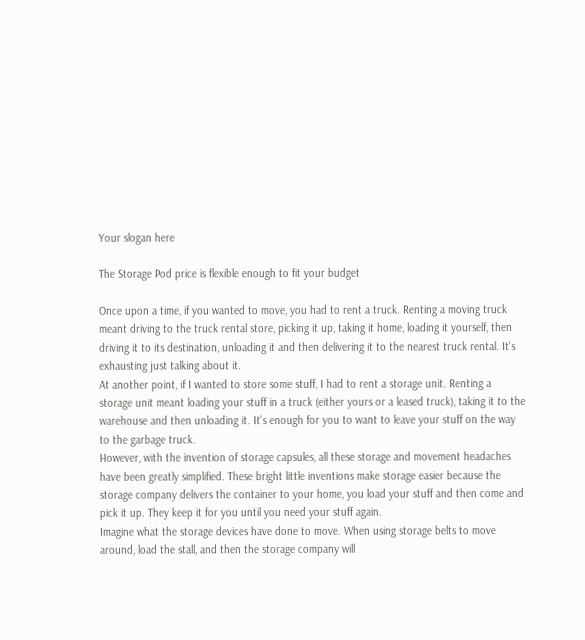Your slogan here

The Storage Pod price is flexible enough to fit your budget

Once upon a time, if you wanted to move, you had to rent a truck. Renting a moving truck meant driving to the truck rental store, picking it up, taking it home, loading it yourself, then driving it to its destination, unloading it and then delivering it to the nearest truck rental. It's exhausting just talking about it.
At another point, if I wanted to store some stuff, I had to rent a storage unit. Renting a storage unit meant loading your stuff in a truck (either yours or a leased truck), taking it to the warehouse and then unloading it. It's enough for you to want to leave your stuff on the way to the garbage truck.
However, with the invention of storage capsules, all these storage and movement headaches have been greatly simplified. These bright little inventions make storage easier because the storage company delivers the container to your home, you load your stuff and then come and pick it up. They keep it for you until you need your stuff again.
Imagine what the storage devices have done to move. When using storage belts to move around, load the stall, and then the storage company will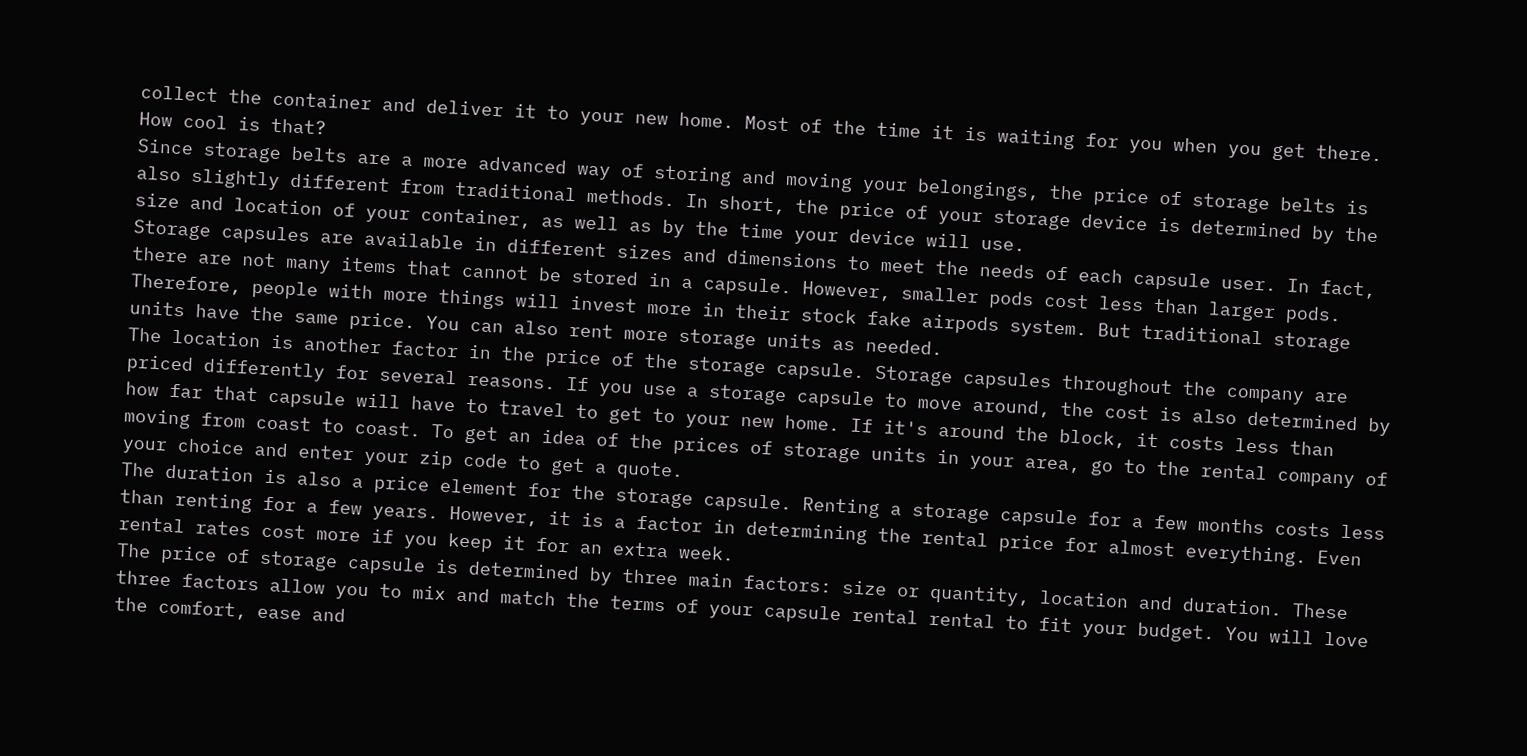collect the container and deliver it to your new home. Most of the time it is waiting for you when you get there. How cool is that?
Since storage belts are a more advanced way of storing and moving your belongings, the price of storage belts is also slightly different from traditional methods. In short, the price of your storage device is determined by the size and location of your container, as well as by the time your device will use.
Storage capsules are available in different sizes and dimensions to meet the needs of each capsule user. In fact, there are not many items that cannot be stored in a capsule. However, smaller pods cost less than larger pods. Therefore, people with more things will invest more in their stock fake airpods system. But traditional storage units have the same price. You can also rent more storage units as needed.
The location is another factor in the price of the storage capsule. Storage capsules throughout the company are priced differently for several reasons. If you use a storage capsule to move around, the cost is also determined by how far that capsule will have to travel to get to your new home. If it's around the block, it costs less than moving from coast to coast. To get an idea of the prices of storage units in your area, go to the rental company of your choice and enter your zip code to get a quote.
The duration is also a price element for the storage capsule. Renting a storage capsule for a few months costs less than renting for a few years. However, it is a factor in determining the rental price for almost everything. Even rental rates cost more if you keep it for an extra week.
The price of storage capsule is determined by three main factors: size or quantity, location and duration. These three factors allow you to mix and match the terms of your capsule rental rental to fit your budget. You will love the comfort, ease and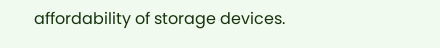affordability of storage devices.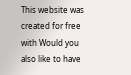This website was created for free with Would you also like to have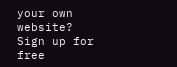your own website?
Sign up for free